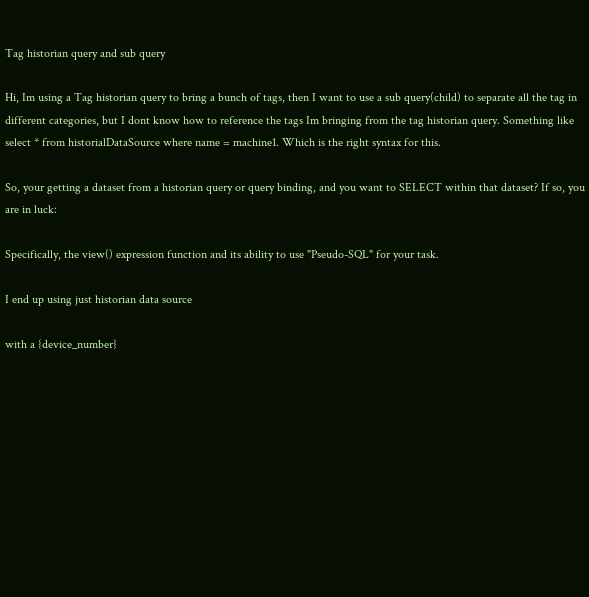Tag historian query and sub query

Hi, Im using a Tag historian query to bring a bunch of tags, then I want to use a sub query(child) to separate all the tag in different categories, but I dont know how to reference the tags Im bringing from the tag historian query. Something like select * from historialDataSource where name = machine1. Which is the right syntax for this.

So, your getting a dataset from a historian query or query binding, and you want to SELECT within that dataset? If so, you are in luck:

Specifically, the view() expression function and its ability to use "Pseudo-SQL" for your task.

I end up using just historian data source

with a {device_number}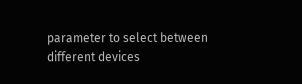parameter to select between different devices